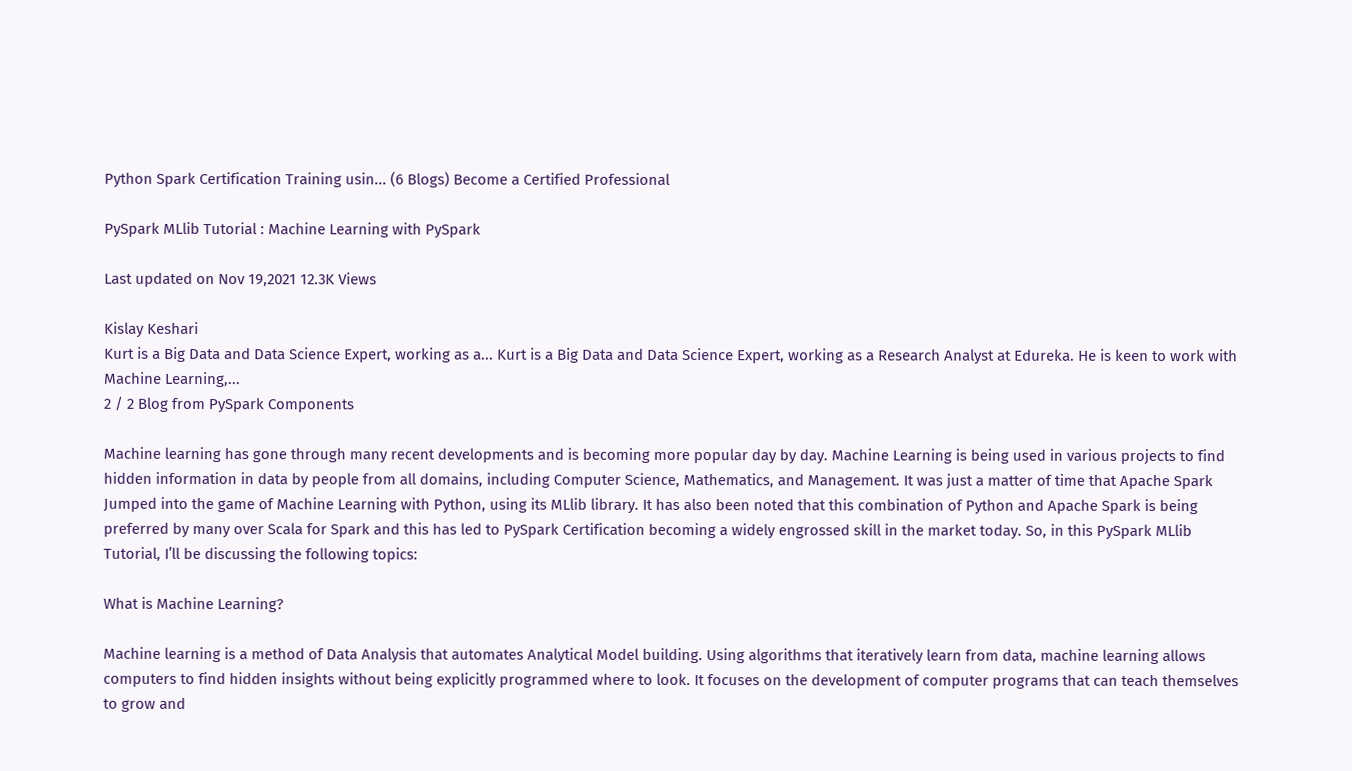Python Spark Certification Training usin... (6 Blogs) Become a Certified Professional

PySpark MLlib Tutorial : Machine Learning with PySpark

Last updated on Nov 19,2021 12.3K Views

Kislay Keshari
Kurt is a Big Data and Data Science Expert, working as a... Kurt is a Big Data and Data Science Expert, working as a Research Analyst at Edureka. He is keen to work with Machine Learning,...
2 / 2 Blog from PySpark Components

Machine learning has gone through many recent developments and is becoming more popular day by day. Machine Learning is being used in various projects to find hidden information in data by people from all domains, including Computer Science, Mathematics, and Management. It was just a matter of time that Apache Spark Jumped into the game of Machine Learning with Python, using its MLlib library. It has also been noted that this combination of Python and Apache Spark is being preferred by many over Scala for Spark and this has led to PySpark Certification becoming a widely engrossed skill in the market today. So, in this PySpark MLlib Tutorial, I’ll be discussing the following topics:

What is Machine Learning?

Machine learning is a method of Data Analysis that automates Analytical Model building. Using algorithms that iteratively learn from data, machine learning allows computers to find hidden insights without being explicitly programmed where to look. It focuses on the development of computer programs that can teach themselves to grow and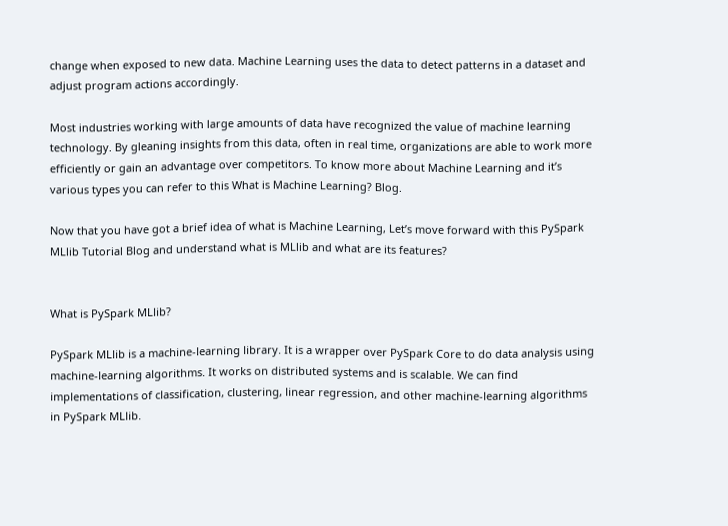change when exposed to new data. Machine Learning uses the data to detect patterns in a dataset and adjust program actions accordingly.

Most industries working with large amounts of data have recognized the value of machine learning technology. By gleaning insights from this data, often in real time, organizations are able to work more efficiently or gain an advantage over competitors. To know more about Machine Learning and it’s various types you can refer to this What is Machine Learning? Blog.

Now that you have got a brief idea of what is Machine Learning, Let’s move forward with this PySpark MLlib Tutorial Blog and understand what is MLlib and what are its features?


What is PySpark MLlib?

PySpark MLlib is a machine-learning library. It is a wrapper over PySpark Core to do data analysis using machine-learning algorithms. It works on distributed systems and is scalable. We can find implementations of classification, clustering, linear regression, and other machine-learning algorithms in PySpark MLlib.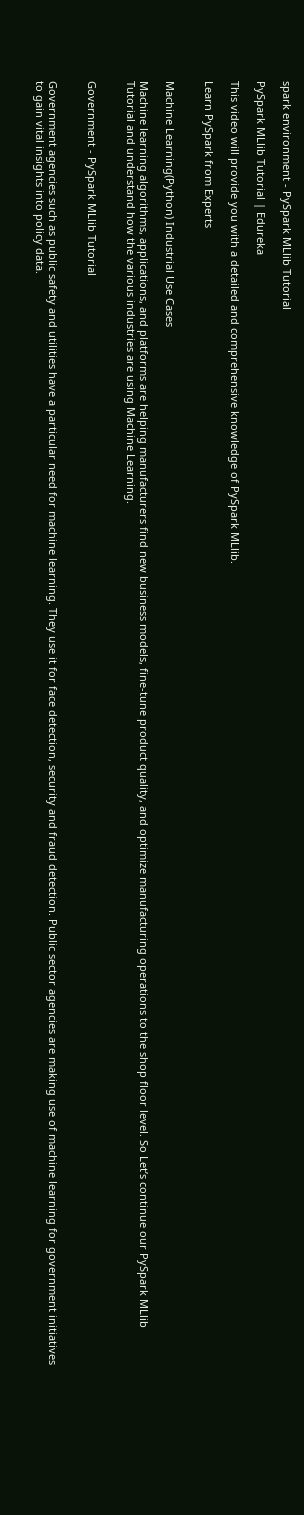spark environment - PySpark MLlib Tutorial

PySpark MLlib Tutorial | Edureka

This video will provide you with a detailed and comprehensive knowledge of PySpark MLlib.

Learn PySpark from Experts


Machine Learning(Python) Industrial Use Cases

Machine learning algorithms, applications, and platforms are helping manufacturers find new business models, fine-tune product quality, and optimize manufacturing operations to the shop floor level. So Let’s continue our PySpark MLlib Tutorial and understand how the various industries are using Machine Learning.


Government - PySpark MLlib Tutorial


Government agencies such as public safety and utilities have a particular need for machine learning. They use it for face detection, security and fraud detection. Public sector agencies are making use of machine learning for government initiatives to gain vital insights into policy data.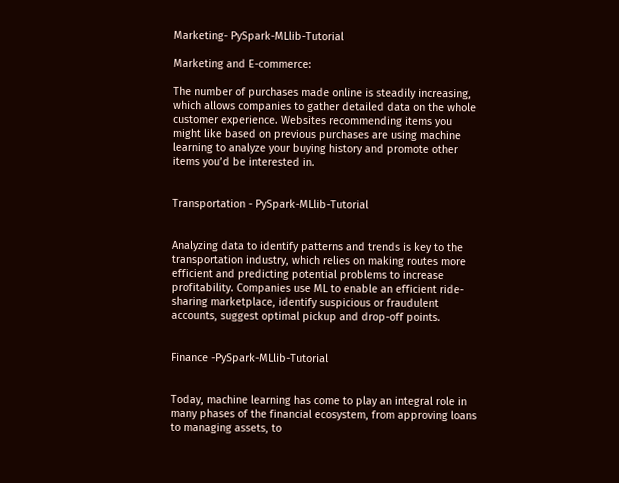Marketing- PySpark-MLlib-Tutorial

Marketing and E-commerce:

The number of purchases made online is steadily increasing, which allows companies to gather detailed data on the whole customer experience. Websites recommending items you might like based on previous purchases are using machine learning to analyze your buying history and promote other items you’d be interested in.


Transportation - PySpark-MLlib-Tutorial


Analyzing data to identify patterns and trends is key to the transportation industry, which relies on making routes more efficient and predicting potential problems to increase profitability. Companies use ML to enable an efficient ride-sharing marketplace, identify suspicious or fraudulent accounts, suggest optimal pickup and drop-off points.


Finance -PySpark-MLlib-Tutorial


Today, machine learning has come to play an integral role in many phases of the financial ecosystem, from approving loans to managing assets, to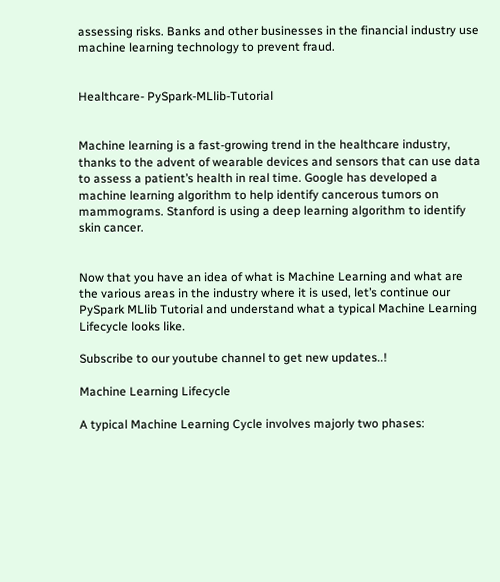assessing risks. Banks and other businesses in the financial industry use machine learning technology to prevent fraud.


Healthcare- PySpark-MLlib-Tutorial


Machine learning is a fast-growing trend in the healthcare industry, thanks to the advent of wearable devices and sensors that can use data to assess a patient’s health in real time. Google has developed a machine learning algorithm to help identify cancerous tumors on mammograms. Stanford is using a deep learning algorithm to identify skin cancer.


Now that you have an idea of what is Machine Learning and what are the various areas in the industry where it is used, let’s continue our PySpark MLlib Tutorial and understand what a typical Machine Learning Lifecycle looks like.

Subscribe to our youtube channel to get new updates..!

Machine Learning Lifecycle

A typical Machine Learning Cycle involves majorly two phases: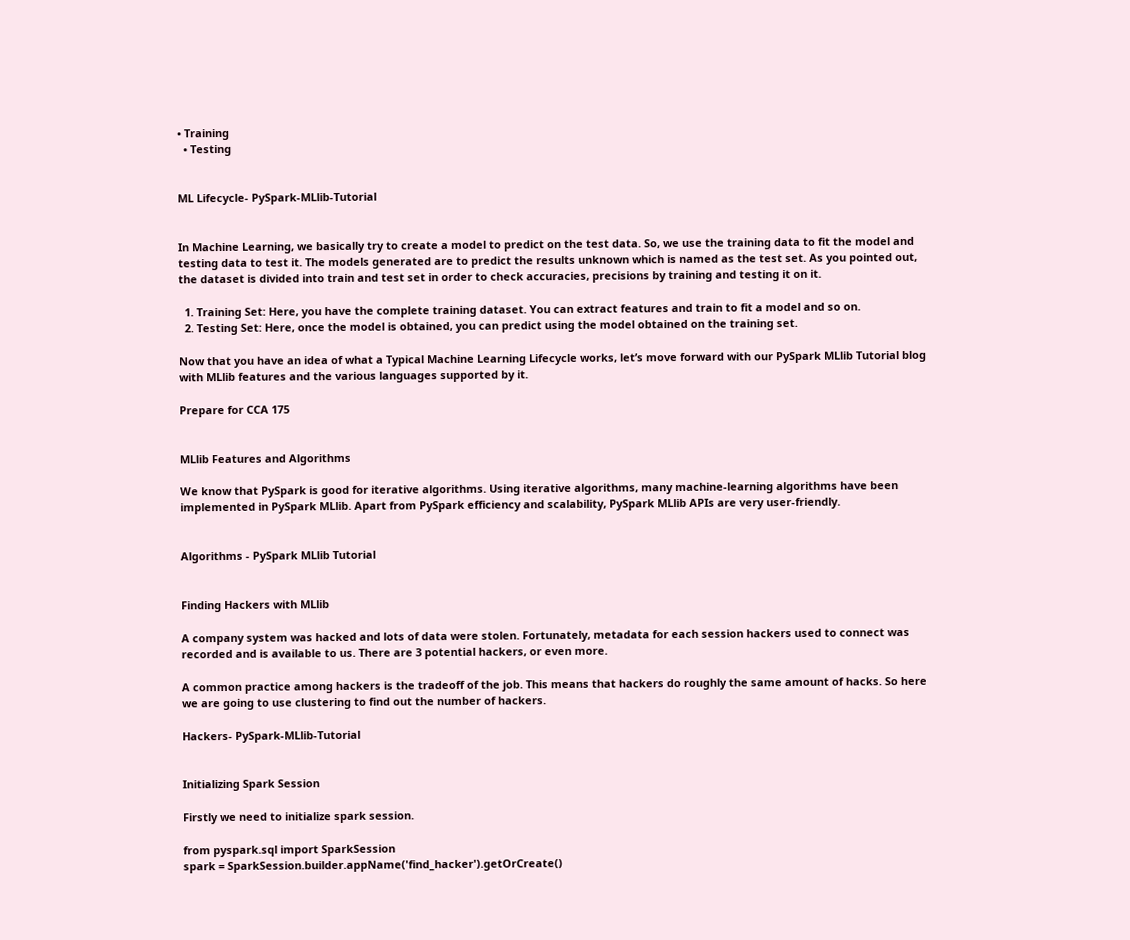• Training
  • Testing


ML Lifecycle- PySpark-MLlib-Tutorial


In Machine Learning, we basically try to create a model to predict on the test data. So, we use the training data to fit the model and testing data to test it. The models generated are to predict the results unknown which is named as the test set. As you pointed out, the dataset is divided into train and test set in order to check accuracies, precisions by training and testing it on it.

  1. Training Set: Here, you have the complete training dataset. You can extract features and train to fit a model and so on.
  2. Testing Set: Here, once the model is obtained, you can predict using the model obtained on the training set.

Now that you have an idea of what a Typical Machine Learning Lifecycle works, let’s move forward with our PySpark MLlib Tutorial blog with MLlib features and the various languages supported by it.

Prepare for CCA 175


MLlib Features and Algorithms

We know that PySpark is good for iterative algorithms. Using iterative algorithms, many machine-learning algorithms have been implemented in PySpark MLlib. Apart from PySpark efficiency and scalability, PySpark MLlib APIs are very user-friendly.


Algorithms - PySpark MLlib Tutorial


Finding Hackers with MLlib

A company system was hacked and lots of data were stolen. Fortunately, metadata for each session hackers used to connect was recorded and is available to us. There are 3 potential hackers, or even more.

A common practice among hackers is the tradeoff of the job. This means that hackers do roughly the same amount of hacks. So here we are going to use clustering to find out the number of hackers.

Hackers- PySpark-MLlib-Tutorial


Initializing Spark Session

Firstly we need to initialize spark session.

from pyspark.sql import SparkSession
spark = SparkSession.builder.appName('find_hacker').getOrCreate()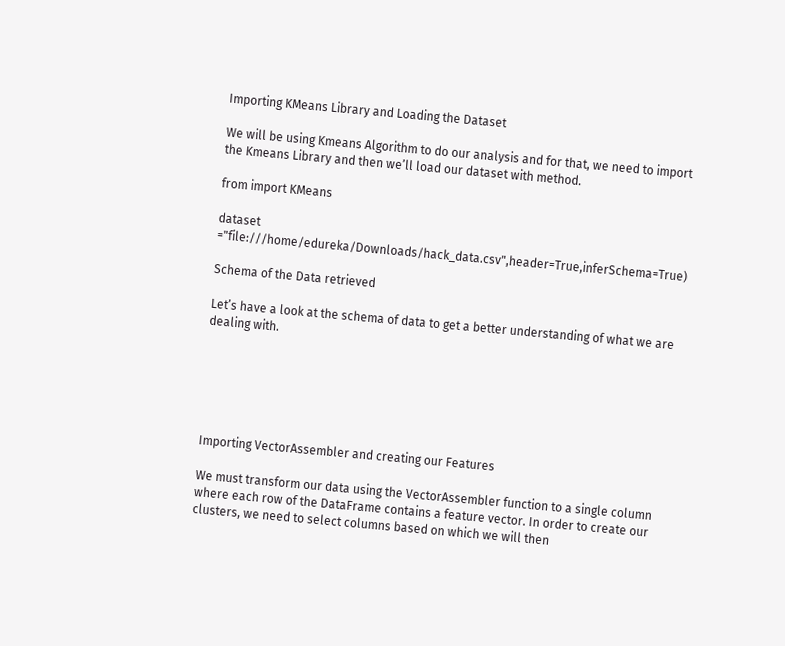Importing KMeans Library and Loading the Dataset

We will be using Kmeans Algorithm to do our analysis and for that, we need to import the Kmeans Library and then we’ll load our dataset with method.

from import KMeans

dataset ="file:///home/edureka/Downloads/hack_data.csv",header=True,inferSchema=True)

Schema of the Data retrieved

Let’s have a look at the schema of data to get a better understanding of what we are dealing with.






Importing VectorAssembler and creating our Features

We must transform our data using the VectorAssembler function to a single column where each row of the DataFrame contains a feature vector. In order to create our clusters, we need to select columns based on which we will then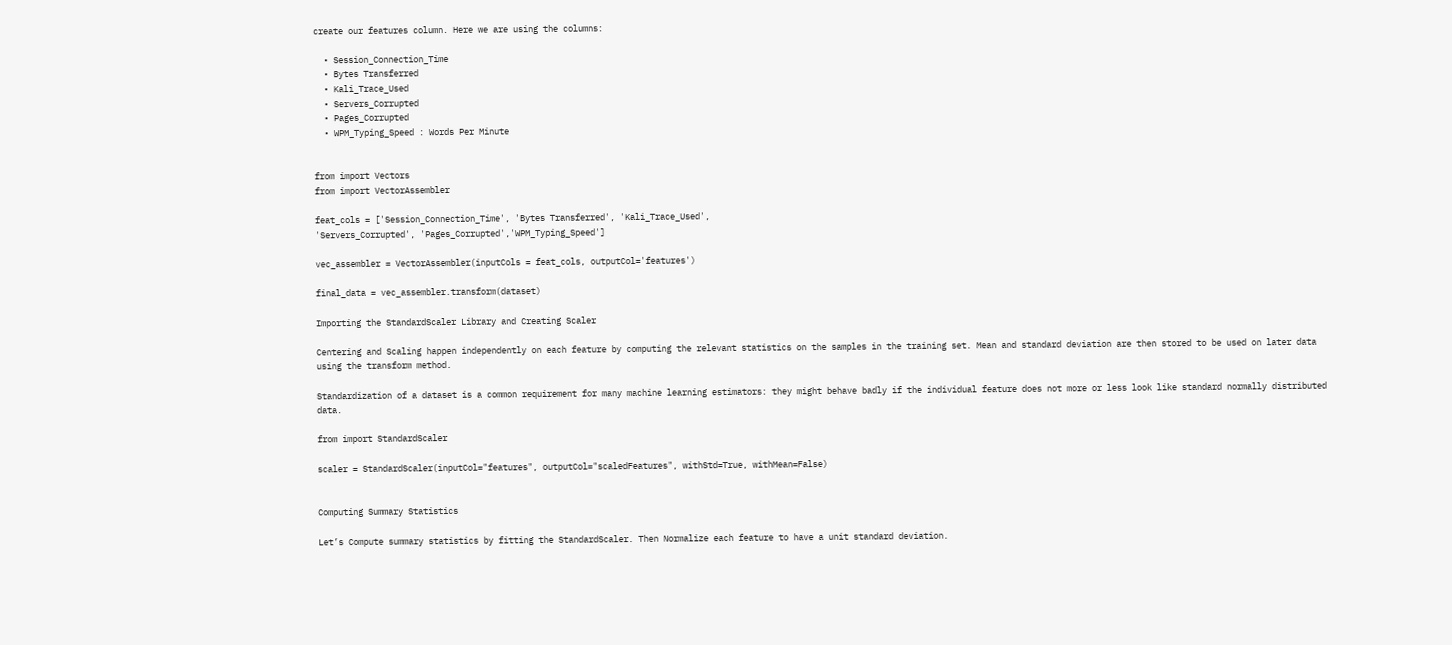create our features column. Here we are using the columns:

  • Session_Connection_Time
  • Bytes Transferred
  • Kali_Trace_Used
  • Servers_Corrupted
  • Pages_Corrupted
  • WPM_Typing_Speed : Words Per Minute


from import Vectors
from import VectorAssembler

feat_cols = ['Session_Connection_Time', 'Bytes Transferred', 'Kali_Trace_Used',
'Servers_Corrupted', 'Pages_Corrupted','WPM_Typing_Speed']

vec_assembler = VectorAssembler(inputCols = feat_cols, outputCol='features')

final_data = vec_assembler.transform(dataset)

Importing the StandardScaler Library and Creating Scaler

Centering and Scaling happen independently on each feature by computing the relevant statistics on the samples in the training set. Mean and standard deviation are then stored to be used on later data using the transform method.

Standardization of a dataset is a common requirement for many machine learning estimators: they might behave badly if the individual feature does not more or less look like standard normally distributed data.

from import StandardScaler

scaler = StandardScaler(inputCol="features", outputCol="scaledFeatures", withStd=True, withMean=False)


Computing Summary Statistics

Let’s Compute summary statistics by fitting the StandardScaler. Then Normalize each feature to have a unit standard deviation.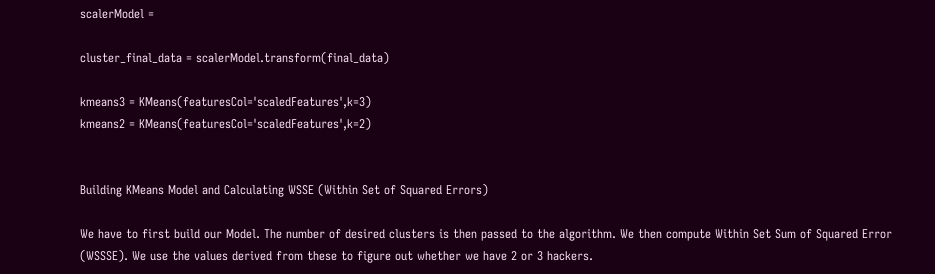scalerModel =

cluster_final_data = scalerModel.transform(final_data)

kmeans3 = KMeans(featuresCol='scaledFeatures',k=3)
kmeans2 = KMeans(featuresCol='scaledFeatures',k=2)


Building KMeans Model and Calculating WSSE (Within Set of Squared Errors)

We have to first build our Model. The number of desired clusters is then passed to the algorithm. We then compute Within Set Sum of Squared Error (WSSSE). We use the values derived from these to figure out whether we have 2 or 3 hackers.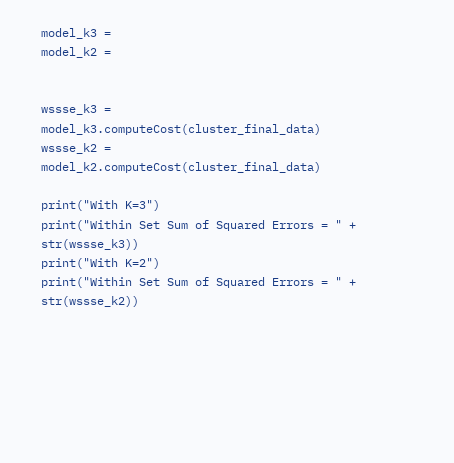model_k3 =
model_k2 =


wssse_k3 = model_k3.computeCost(cluster_final_data)
wssse_k2 = model_k2.computeCost(cluster_final_data)

print("With K=3")
print("Within Set Sum of Squared Errors = " + str(wssse_k3))
print("With K=2")
print("Within Set Sum of Squared Errors = " + str(wssse_k2))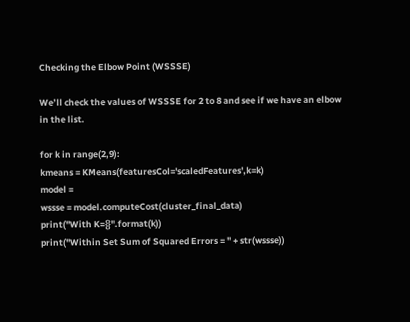Checking the Elbow Point (WSSSE)

We’ll check the values of WSSSE for 2 to 8 and see if we have an elbow in the list.

for k in range(2,9):
kmeans = KMeans(featuresCol='scaledFeatures',k=k)
model =
wssse = model.computeCost(cluster_final_data)
print("With K={}".format(k))
print("Within Set Sum of Squared Errors = " + str(wssse))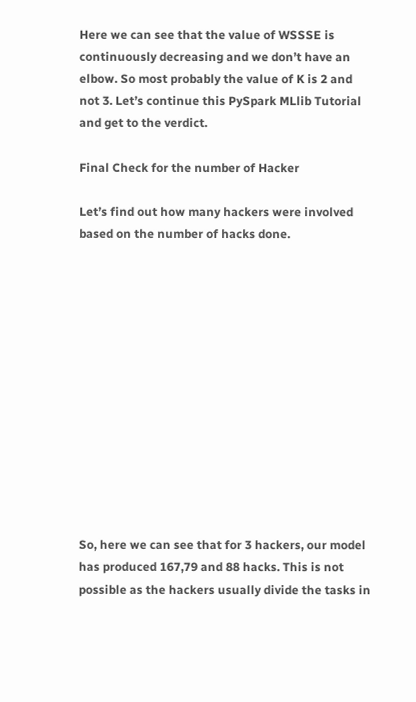Here we can see that the value of WSSSE is continuously decreasing and we don’t have an elbow. So most probably the value of K is 2 and not 3. Let’s continue this PySpark MLlib Tutorial and get to the verdict.

Final Check for the number of Hacker

Let’s find out how many hackers were involved based on the number of hacks done.













So, here we can see that for 3 hackers, our model has produced 167,79 and 88 hacks. This is not possible as the hackers usually divide the tasks in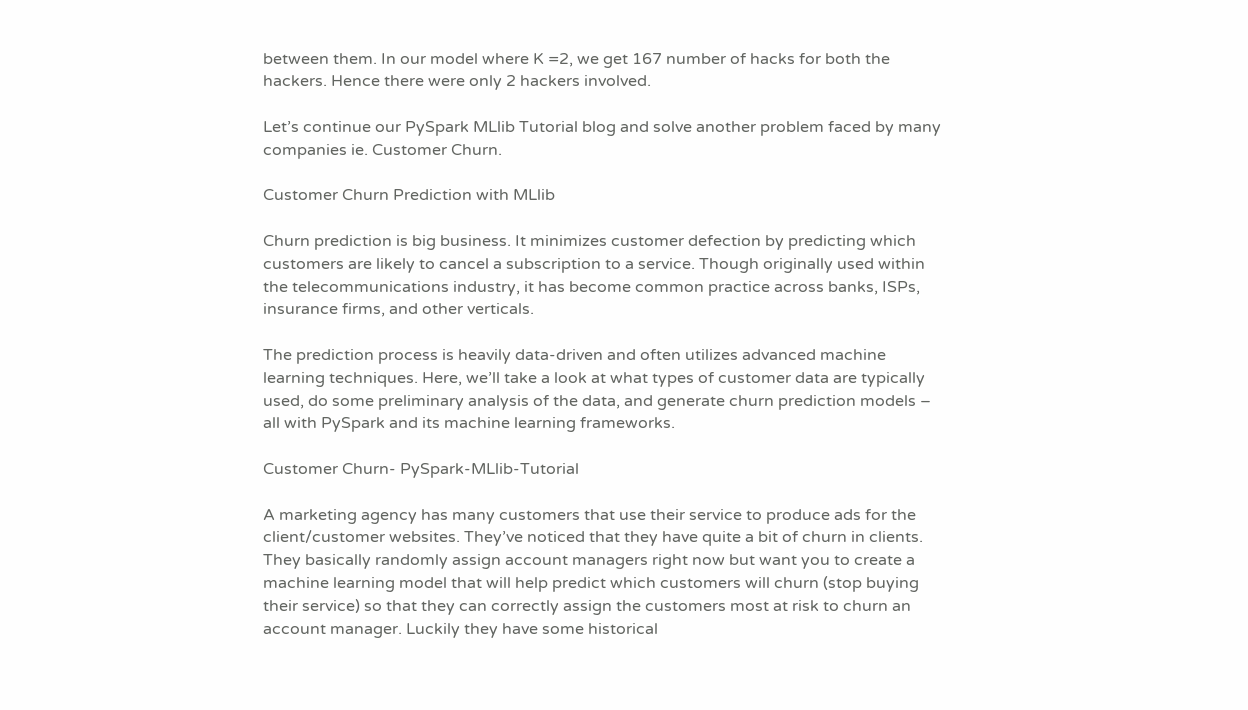between them. In our model where K =2, we get 167 number of hacks for both the hackers. Hence there were only 2 hackers involved.

Let’s continue our PySpark MLlib Tutorial blog and solve another problem faced by many companies ie. Customer Churn.

Customer Churn Prediction with MLlib

Churn prediction is big business. It minimizes customer defection by predicting which customers are likely to cancel a subscription to a service. Though originally used within the telecommunications industry, it has become common practice across banks, ISPs, insurance firms, and other verticals.

The prediction process is heavily data-driven and often utilizes advanced machine learning techniques. Here, we’ll take a look at what types of customer data are typically used, do some preliminary analysis of the data, and generate churn prediction models – all with PySpark and its machine learning frameworks.

Customer Churn- PySpark-MLlib-Tutorial

A marketing agency has many customers that use their service to produce ads for the client/customer websites. They’ve noticed that they have quite a bit of churn in clients. They basically randomly assign account managers right now but want you to create a machine learning model that will help predict which customers will churn (stop buying their service) so that they can correctly assign the customers most at risk to churn an account manager. Luckily they have some historical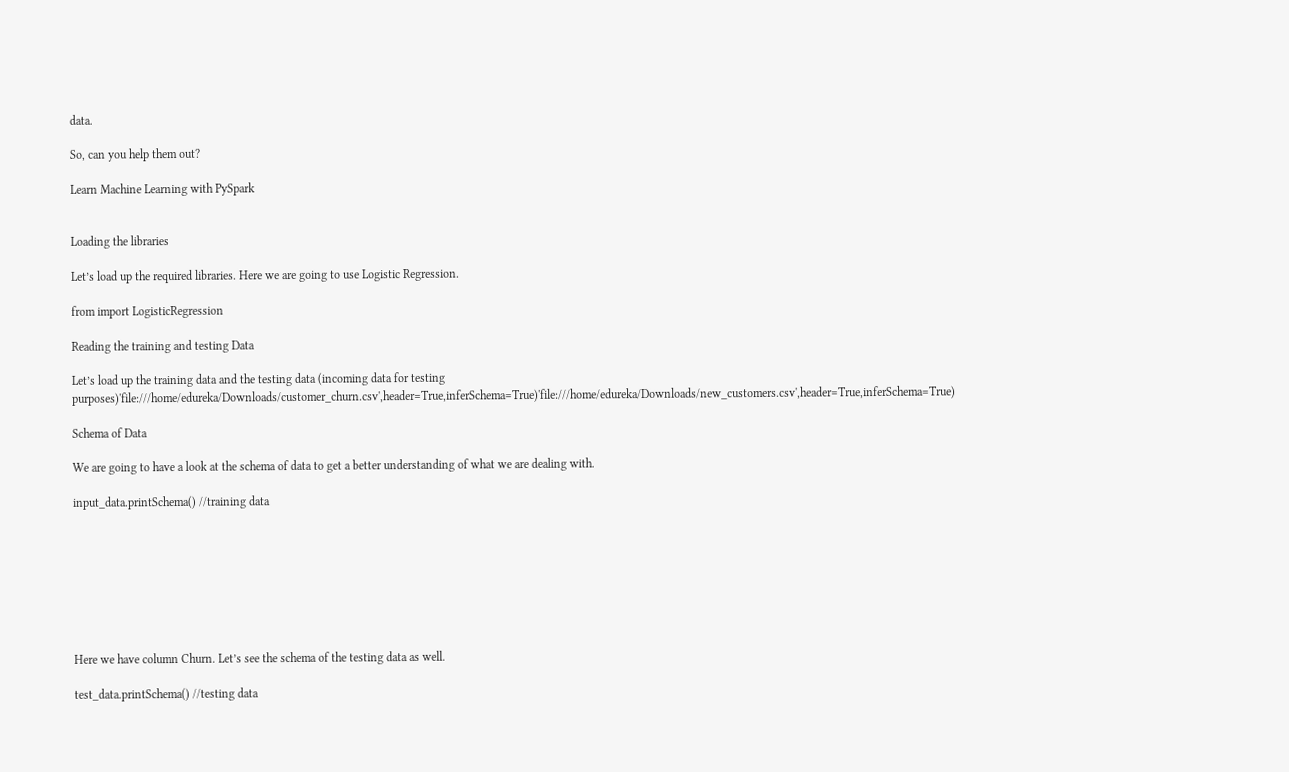data.

So, can you help them out?

Learn Machine Learning with PySpark


Loading the libraries

Let’s load up the required libraries. Here we are going to use Logistic Regression.

from import LogisticRegression

Reading the training and testing Data

Let’s load up the training data and the testing data (incoming data for testing purposes)'file:///home/edureka/Downloads/customer_churn.csv',header=True,inferSchema=True)'file:///home/edureka/Downloads/new_customers.csv',header=True,inferSchema=True)

Schema of Data

We are going to have a look at the schema of data to get a better understanding of what we are dealing with.

input_data.printSchema() //training data








Here we have column Churn. Let’s see the schema of the testing data as well.

test_data.printSchema() //testing data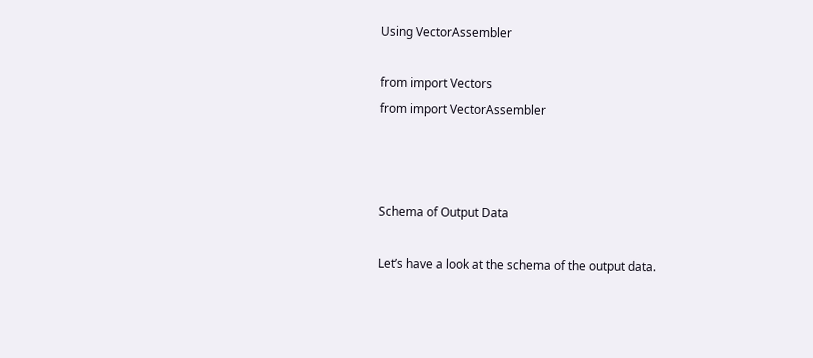Using VectorAssembler

from import Vectors
from import VectorAssembler



Schema of Output Data

Let’s have a look at the schema of the output data.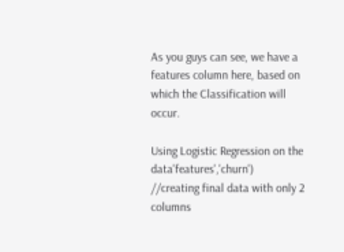As you guys can see, we have a features column here, based on which the Classification will occur.

Using Logistic Regression on the data'features','churn')         //creating final data with only 2 columns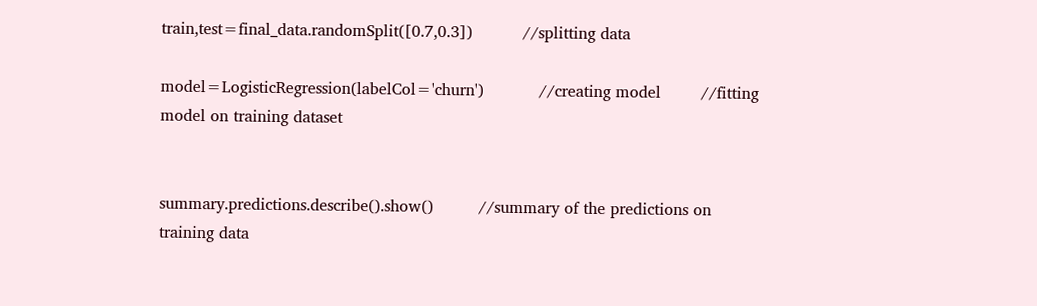train,test=final_data.randomSplit([0.7,0.3])          //splitting data

model=LogisticRegression(labelCol='churn')           //creating model        //fitting model on training dataset


summary.predictions.describe().show()         //summary of the predictions on training data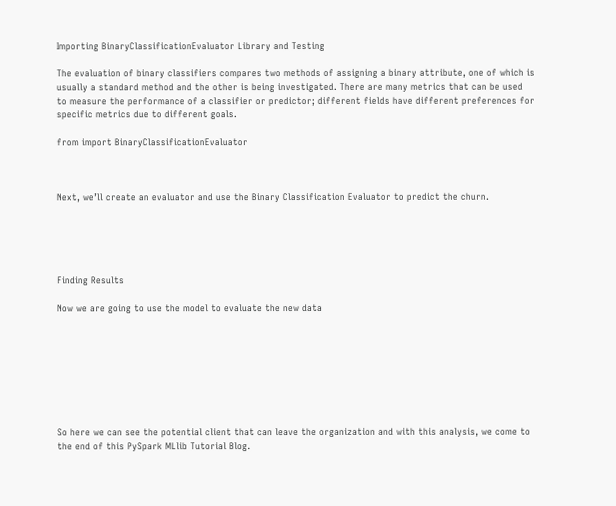Importing BinaryClassificationEvaluator Library and Testing

The evaluation of binary classifiers compares two methods of assigning a binary attribute, one of which is usually a standard method and the other is being investigated. There are many metrics that can be used to measure the performance of a classifier or predictor; different fields have different preferences for specific metrics due to different goals.

from import BinaryClassificationEvaluator



Next, we’ll create an evaluator and use the Binary Classification Evaluator to predict the churn.





Finding Results

Now we are going to use the model to evaluate the new data








So here we can see the potential client that can leave the organization and with this analysis, we come to the end of this PySpark MLlib Tutorial Blog.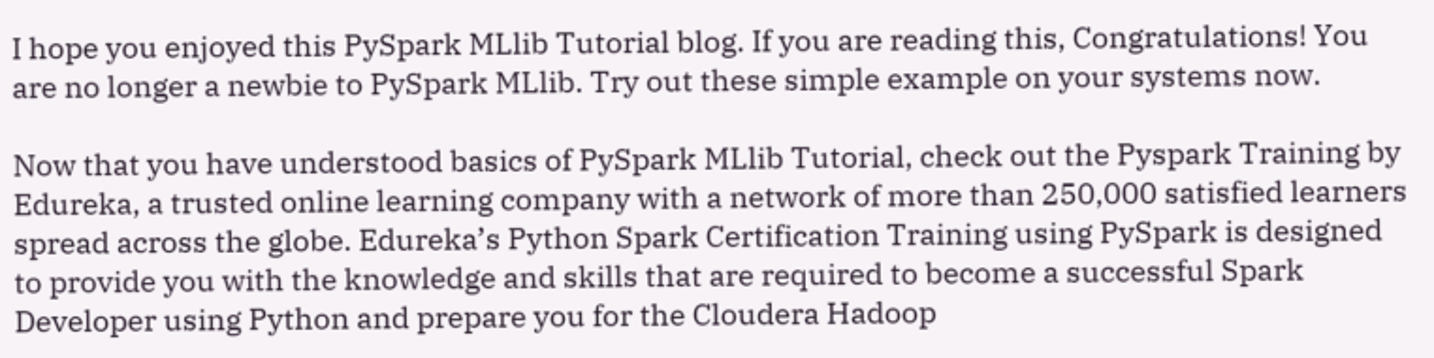I hope you enjoyed this PySpark MLlib Tutorial blog. If you are reading this, Congratulations! You are no longer a newbie to PySpark MLlib. Try out these simple example on your systems now.

Now that you have understood basics of PySpark MLlib Tutorial, check out the Pyspark Training by Edureka, a trusted online learning company with a network of more than 250,000 satisfied learners spread across the globe. Edureka’s Python Spark Certification Training using PySpark is designed to provide you with the knowledge and skills that are required to become a successful Spark Developer using Python and prepare you for the Cloudera Hadoop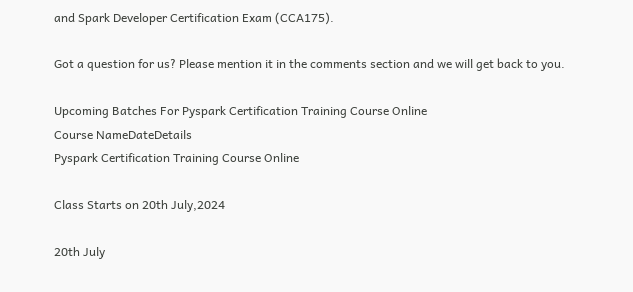and Spark Developer Certification Exam (CCA175).

Got a question for us? Please mention it in the comments section and we will get back to you.

Upcoming Batches For Pyspark Certification Training Course Online
Course NameDateDetails
Pyspark Certification Training Course Online

Class Starts on 20th July,2024

20th July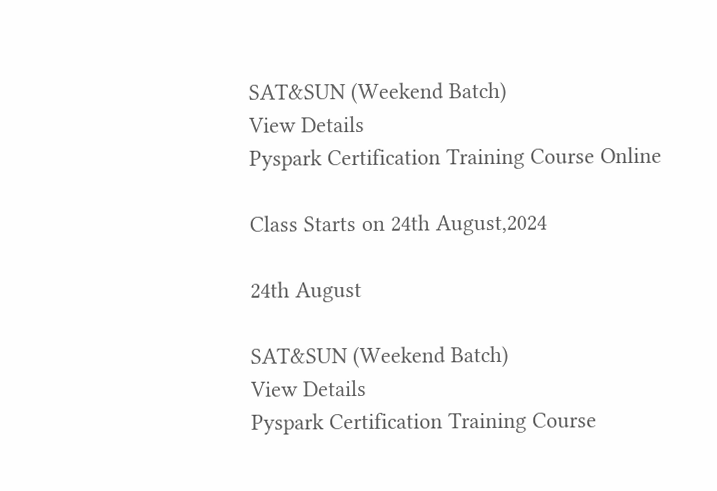SAT&SUN (Weekend Batch)
View Details
Pyspark Certification Training Course Online

Class Starts on 24th August,2024

24th August

SAT&SUN (Weekend Batch)
View Details
Pyspark Certification Training Course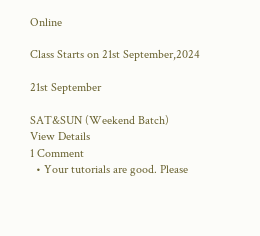Online

Class Starts on 21st September,2024

21st September

SAT&SUN (Weekend Batch)
View Details
1 Comment
  • Your tutorials are good. Please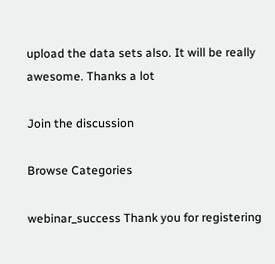upload the data sets also. It will be really awesome. Thanks a lot

Join the discussion

Browse Categories

webinar_success Thank you for registering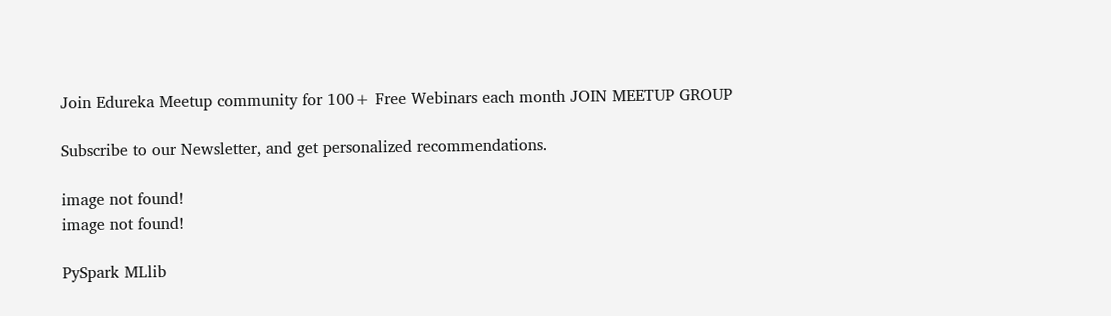Join Edureka Meetup community for 100+ Free Webinars each month JOIN MEETUP GROUP

Subscribe to our Newsletter, and get personalized recommendations.

image not found!
image not found!

PySpark MLlib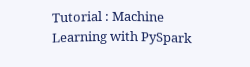Tutorial : Machine Learning with PySpark